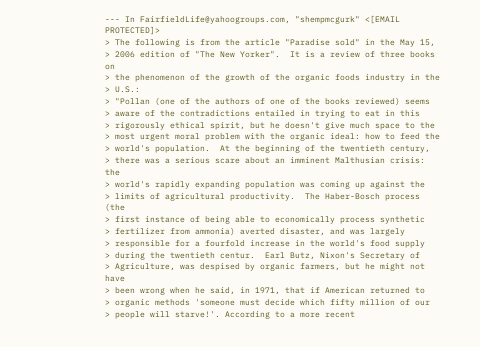--- In FairfieldLife@yahoogroups.com, "shempmcgurk" <[EMAIL PROTECTED]>
> The following is from the article "Paradise sold" in the May 15,
> 2006 edition of "The New Yorker".  It is a review of three books on
> the phenomenon of the growth of the organic foods industry in the
> U.S.:
> "Pollan (one of the authors of one of the books reviewed) seems
> aware of the contradictions entailed in trying to eat in this
> rigorously ethical spirit, but he doesn't give much space to the
> most urgent moral problem with the organic ideal: how to feed the
> world's population.  At the beginning of the twentieth century,
> there was a serious scare about an imminent Malthusian crisis: the
> world's rapidly expanding population was coming up against the
> limits of agricultural productivity.  The Haber-Bosch process (the
> first instance of being able to economically process synthetic
> fertilizer from ammonia) averted disaster, and was largely
> responsible for a fourfold increase in the world's food supply
> during the twentieth centur.  Earl Butz, Nixon's Secretary of
> Agriculture, was despised by organic farmers, but he might not have
> been wrong when he said, in 1971, that if American returned to
> organic methods 'someone must decide which fifty million of our
> people will starve!'. According to a more recent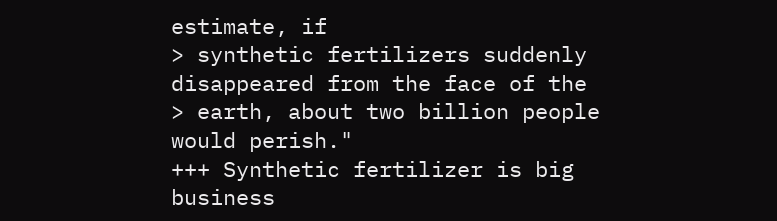estimate, if
> synthetic fertilizers suddenly disappeared from the face of the
> earth, about two billion people would perish."
+++ Synthetic fertilizer is big business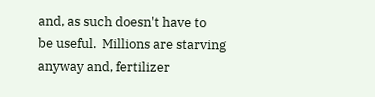and, as such doesn't have to
be useful.  Millions are starving anyway and, fertilizer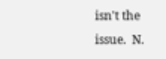isn't the
issue.  N.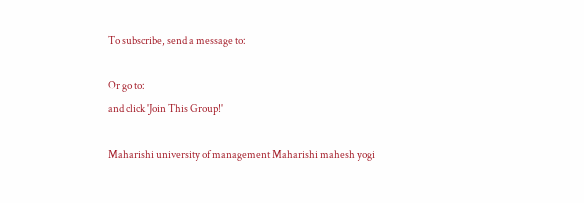To subscribe, send a message to:

Or go to:
and click 'Join This Group!'

Maharishi university of management Maharishi mahesh yogi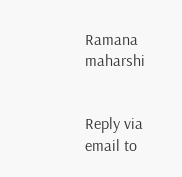Ramana maharshi


Reply via email to